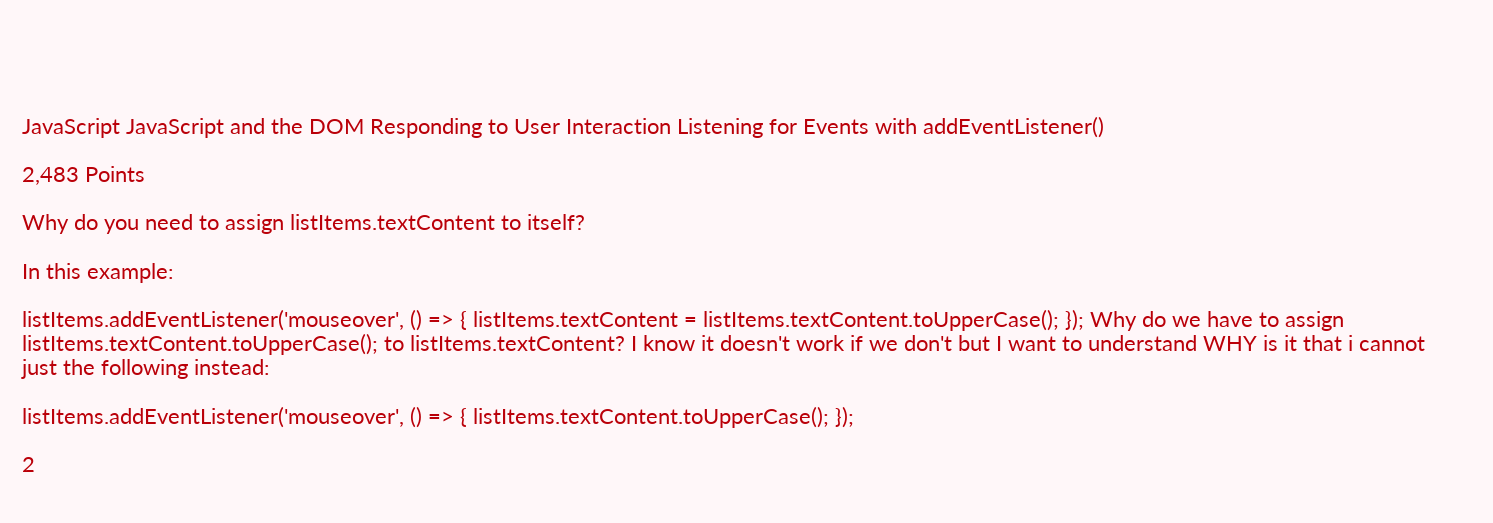JavaScript JavaScript and the DOM Responding to User Interaction Listening for Events with addEventListener()

2,483 Points

Why do you need to assign listItems.textContent to itself?

In this example:

listItems.addEventListener('mouseover', () => { listItems.textContent = listItems.textContent.toUpperCase(); }); Why do we have to assign listItems.textContent.toUpperCase(); to listItems.textContent? I know it doesn't work if we don't but I want to understand WHY is it that i cannot just the following instead:

listItems.addEventListener('mouseover', () => { listItems.textContent.toUpperCase(); });

2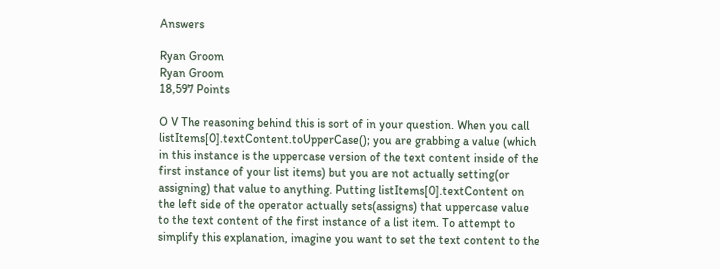Answers

Ryan Groom
Ryan Groom
18,597 Points

O V The reasoning behind this is sort of in your question. When you call listItems[0].textContent.toUpperCase(); you are grabbing a value (which in this instance is the uppercase version of the text content inside of the first instance of your list items) but you are not actually setting(or assigning) that value to anything. Putting listItems[0].textContent on the left side of the operator actually sets(assigns) that uppercase value to the text content of the first instance of a list item. To attempt to simplify this explanation, imagine you want to set the text content to the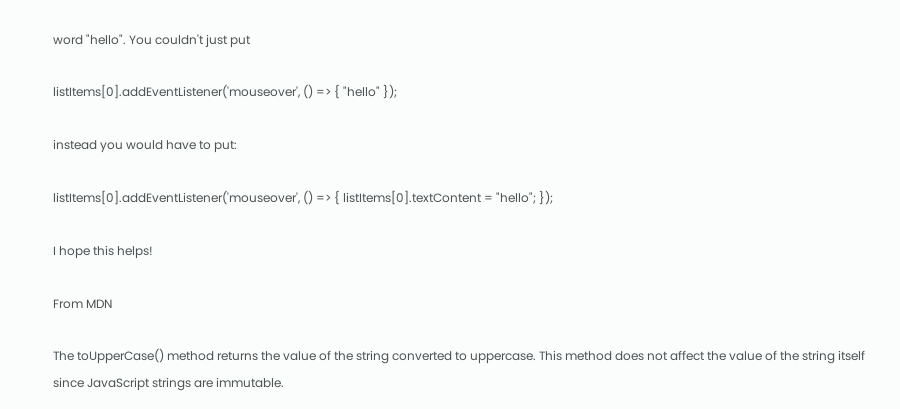word "hello". You couldn't just put

listItems[0].addEventListener('mouseover', () => { "hello" });

instead you would have to put:

listItems[0].addEventListener('mouseover', () => { listItems[0].textContent = "hello"; });

I hope this helps!

From MDN

The toUpperCase() method returns the value of the string converted to uppercase. This method does not affect the value of the string itself since JavaScript strings are immutable.